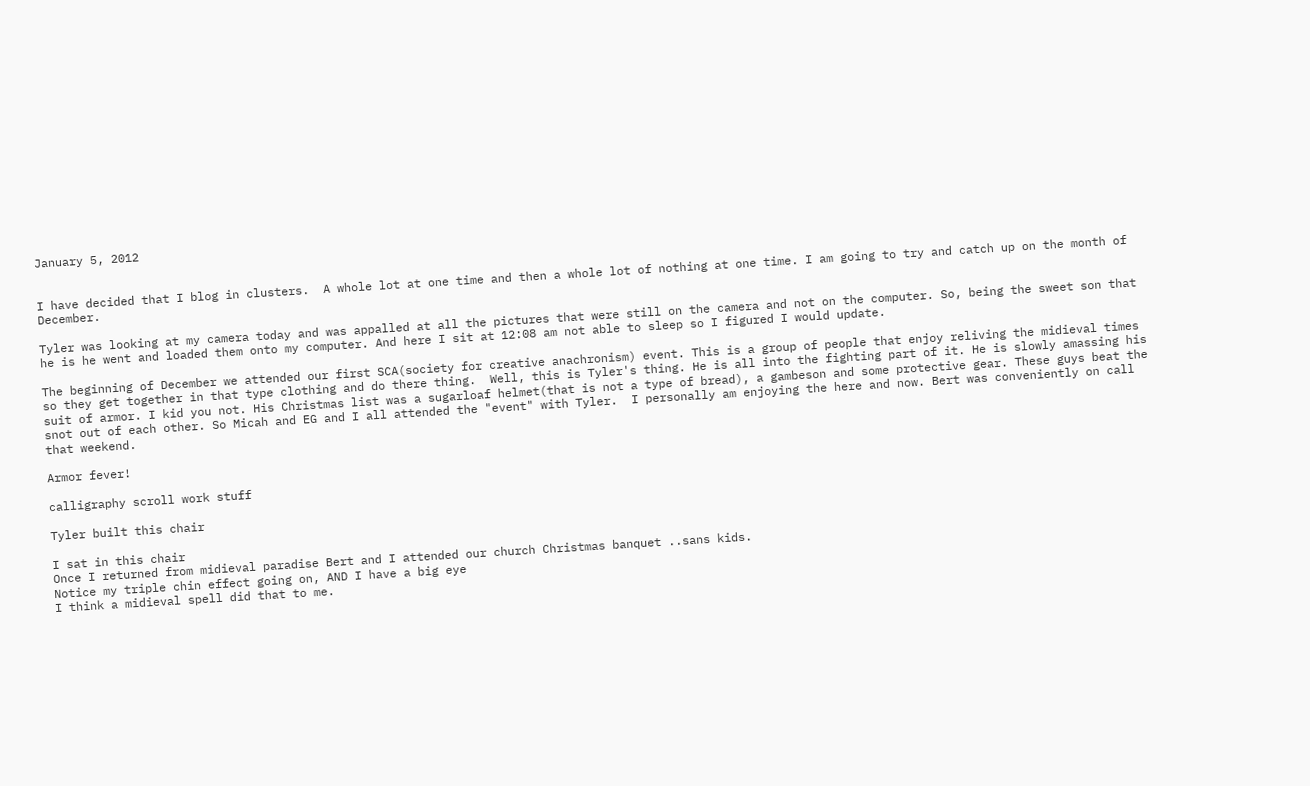January 5, 2012


I have decided that I blog in clusters.  A whole lot at one time and then a whole lot of nothing at one time. I am going to try and catch up on the month of December.

Tyler was looking at my camera today and was appalled at all the pictures that were still on the camera and not on the computer. So, being the sweet son that he is he went and loaded them onto my computer. And here I sit at 12:08 am not able to sleep so I figured I would update.

The beginning of December we attended our first SCA(society for creative anachronism) event. This is a group of people that enjoy reliving the midieval times so they get together in that type clothing and do there thing.  Well, this is Tyler's thing. He is all into the fighting part of it. He is slowly amassing his suit of armor. I kid you not. His Christmas list was a sugarloaf helmet(that is not a type of bread), a gambeson and some protective gear. These guys beat the snot out of each other. So Micah and EG and I all attended the "event" with Tyler.  I personally am enjoying the here and now. Bert was conveniently on call that weekend.

Armor fever!

calligraphy scroll work stuff

Tyler built this chair

I sat in this chair
Once I returned from midieval paradise Bert and I attended our church Christmas banquet ..sans kids.
Notice my triple chin effect going on, AND I have a big eye
I think a midieval spell did that to me.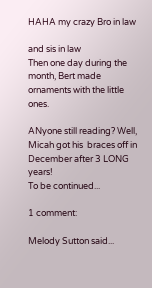HAHA my crazy Bro in law

and sis in law
Then one day during the month, Bert made ornaments with the little ones.

ANyone still reading? Well, Micah got his  braces off in December after 3 LONG years!
To be continued...

1 comment:

Melody Sutton said...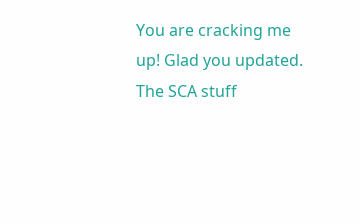You are cracking me up! Glad you updated. The SCA stuff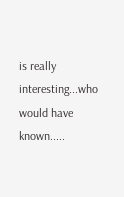is really interesting...who would have known.....